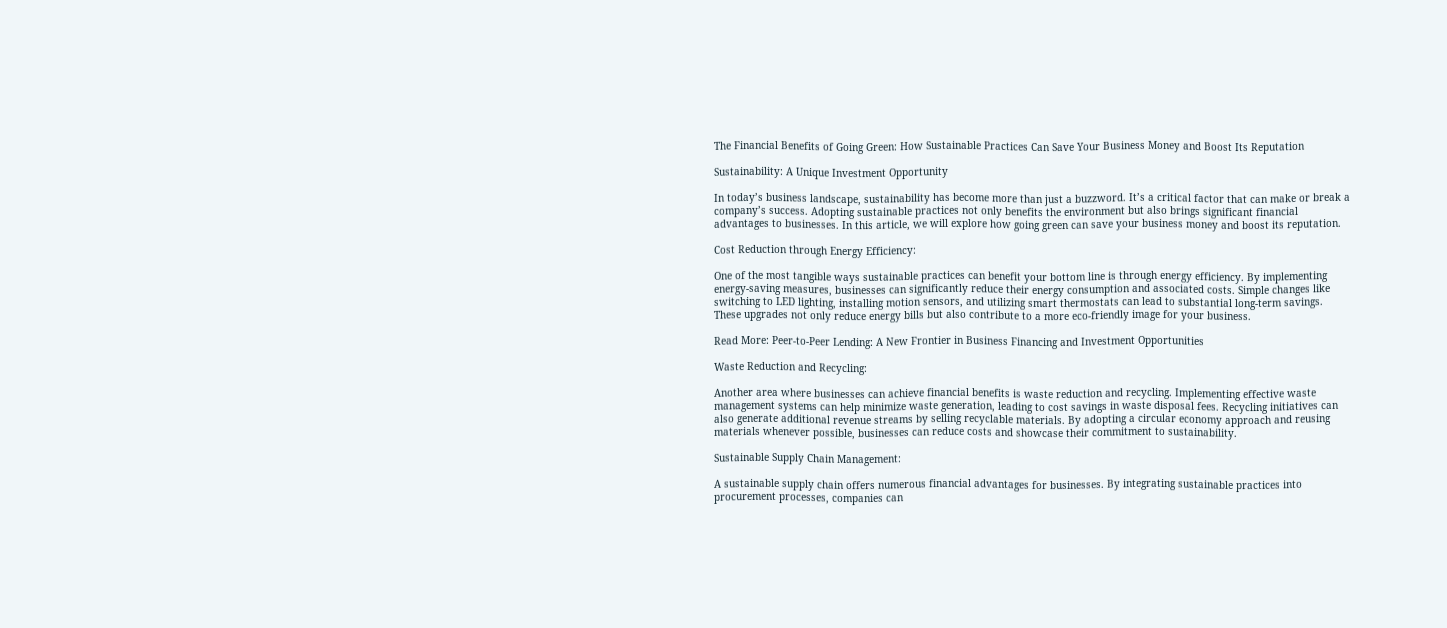The Financial Benefits of Going Green: How Sustainable Practices Can Save Your Business Money and Boost Its Reputation

Sustainability: A Unique Investment Opportunity

In today’s business landscape, sustainability has become more than just a buzzword. It’s a critical factor that can make or break a company’s success. Adopting sustainable practices not only benefits the environment but also brings significant financial advantages to businesses. In this article, we will explore how going green can save your business money and boost its reputation.

Cost Reduction through Energy Efficiency:

One of the most tangible ways sustainable practices can benefit your bottom line is through energy efficiency. By implementing energy-saving measures, businesses can significantly reduce their energy consumption and associated costs. Simple changes like switching to LED lighting, installing motion sensors, and utilizing smart thermostats can lead to substantial long-term savings. These upgrades not only reduce energy bills but also contribute to a more eco-friendly image for your business.

Read More: Peer-to-Peer Lending: A New Frontier in Business Financing and Investment Opportunities

Waste Reduction and Recycling:

Another area where businesses can achieve financial benefits is waste reduction and recycling. Implementing effective waste management systems can help minimize waste generation, leading to cost savings in waste disposal fees. Recycling initiatives can also generate additional revenue streams by selling recyclable materials. By adopting a circular economy approach and reusing materials whenever possible, businesses can reduce costs and showcase their commitment to sustainability.

Sustainable Supply Chain Management:

A sustainable supply chain offers numerous financial advantages for businesses. By integrating sustainable practices into procurement processes, companies can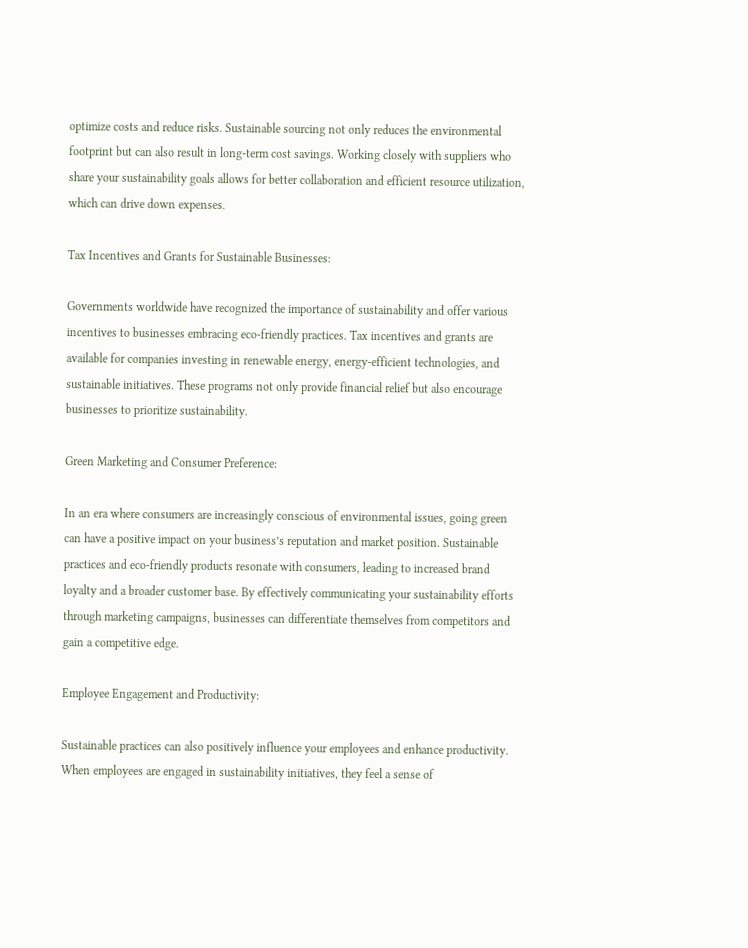optimize costs and reduce risks. Sustainable sourcing not only reduces the environmental footprint but can also result in long-term cost savings. Working closely with suppliers who share your sustainability goals allows for better collaboration and efficient resource utilization, which can drive down expenses.

Tax Incentives and Grants for Sustainable Businesses:

Governments worldwide have recognized the importance of sustainability and offer various incentives to businesses embracing eco-friendly practices. Tax incentives and grants are available for companies investing in renewable energy, energy-efficient technologies, and sustainable initiatives. These programs not only provide financial relief but also encourage businesses to prioritize sustainability.

Green Marketing and Consumer Preference:

In an era where consumers are increasingly conscious of environmental issues, going green can have a positive impact on your business’s reputation and market position. Sustainable practices and eco-friendly products resonate with consumers, leading to increased brand loyalty and a broader customer base. By effectively communicating your sustainability efforts through marketing campaigns, businesses can differentiate themselves from competitors and gain a competitive edge.

Employee Engagement and Productivity:

Sustainable practices can also positively influence your employees and enhance productivity. When employees are engaged in sustainability initiatives, they feel a sense of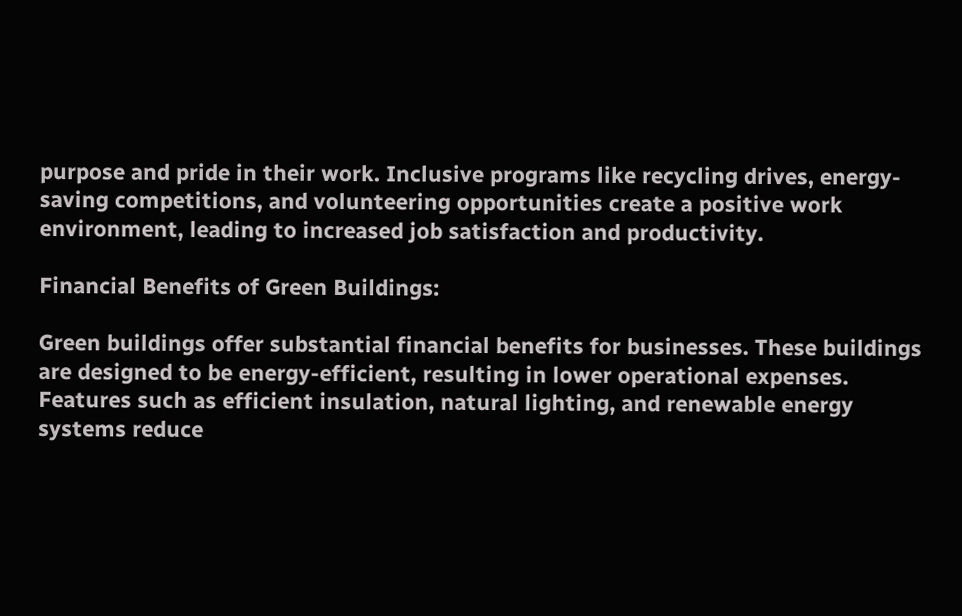purpose and pride in their work. Inclusive programs like recycling drives, energy-saving competitions, and volunteering opportunities create a positive work environment, leading to increased job satisfaction and productivity.

Financial Benefits of Green Buildings:

Green buildings offer substantial financial benefits for businesses. These buildings are designed to be energy-efficient, resulting in lower operational expenses. Features such as efficient insulation, natural lighting, and renewable energy systems reduce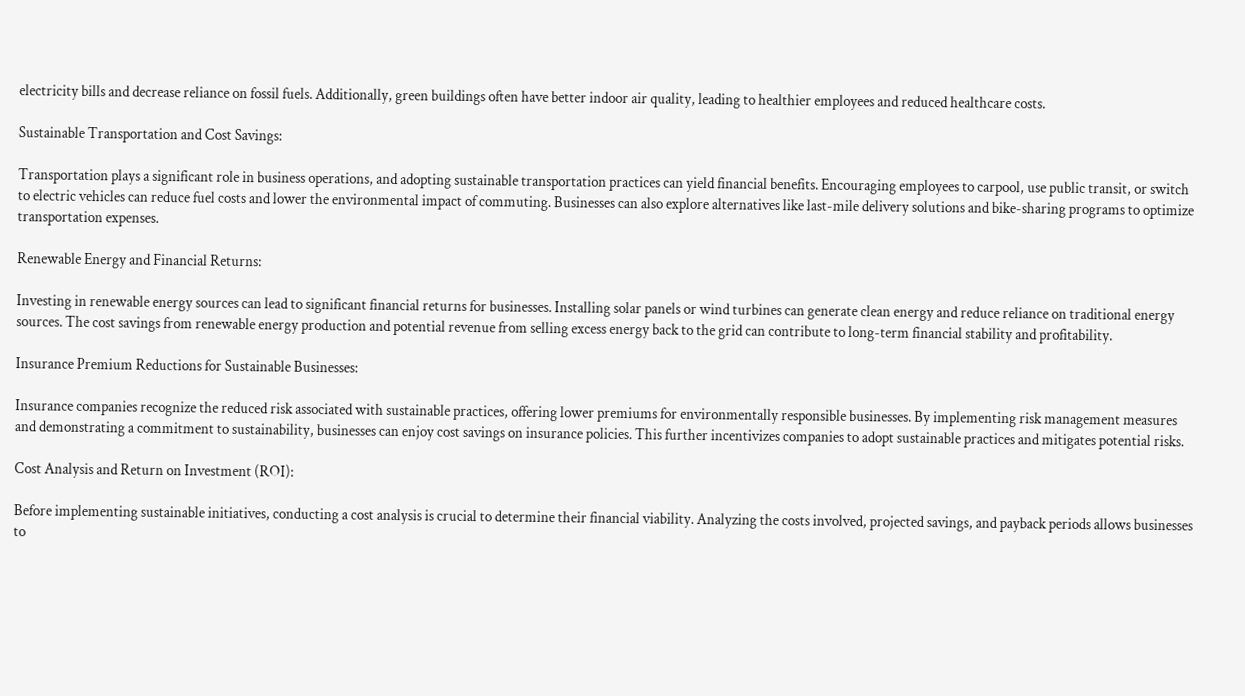electricity bills and decrease reliance on fossil fuels. Additionally, green buildings often have better indoor air quality, leading to healthier employees and reduced healthcare costs.

Sustainable Transportation and Cost Savings:

Transportation plays a significant role in business operations, and adopting sustainable transportation practices can yield financial benefits. Encouraging employees to carpool, use public transit, or switch to electric vehicles can reduce fuel costs and lower the environmental impact of commuting. Businesses can also explore alternatives like last-mile delivery solutions and bike-sharing programs to optimize transportation expenses.

Renewable Energy and Financial Returns:

Investing in renewable energy sources can lead to significant financial returns for businesses. Installing solar panels or wind turbines can generate clean energy and reduce reliance on traditional energy sources. The cost savings from renewable energy production and potential revenue from selling excess energy back to the grid can contribute to long-term financial stability and profitability.

Insurance Premium Reductions for Sustainable Businesses:

Insurance companies recognize the reduced risk associated with sustainable practices, offering lower premiums for environmentally responsible businesses. By implementing risk management measures and demonstrating a commitment to sustainability, businesses can enjoy cost savings on insurance policies. This further incentivizes companies to adopt sustainable practices and mitigates potential risks.

Cost Analysis and Return on Investment (ROI):

Before implementing sustainable initiatives, conducting a cost analysis is crucial to determine their financial viability. Analyzing the costs involved, projected savings, and payback periods allows businesses to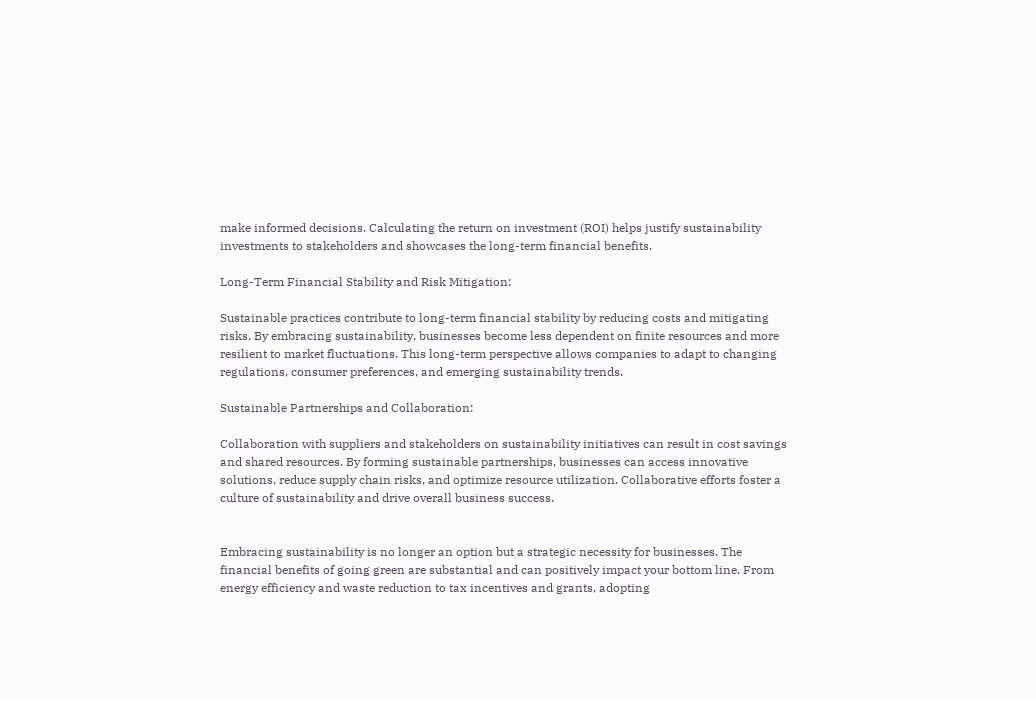make informed decisions. Calculating the return on investment (ROI) helps justify sustainability investments to stakeholders and showcases the long-term financial benefits.

Long-Term Financial Stability and Risk Mitigation:

Sustainable practices contribute to long-term financial stability by reducing costs and mitigating risks. By embracing sustainability, businesses become less dependent on finite resources and more resilient to market fluctuations. This long-term perspective allows companies to adapt to changing regulations, consumer preferences, and emerging sustainability trends.

Sustainable Partnerships and Collaboration:

Collaboration with suppliers and stakeholders on sustainability initiatives can result in cost savings and shared resources. By forming sustainable partnerships, businesses can access innovative solutions, reduce supply chain risks, and optimize resource utilization. Collaborative efforts foster a culture of sustainability and drive overall business success.


Embracing sustainability is no longer an option but a strategic necessity for businesses. The financial benefits of going green are substantial and can positively impact your bottom line. From energy efficiency and waste reduction to tax incentives and grants, adopting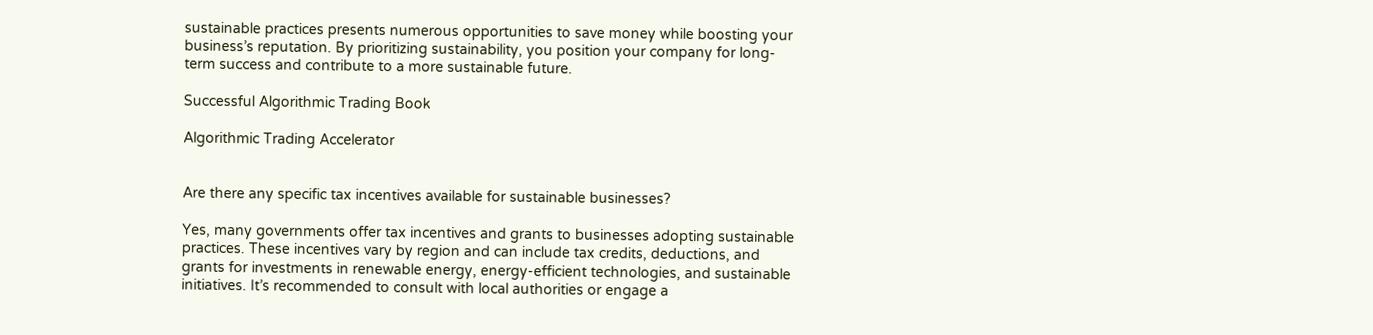sustainable practices presents numerous opportunities to save money while boosting your business’s reputation. By prioritizing sustainability, you position your company for long-term success and contribute to a more sustainable future.

Successful Algorithmic Trading Book

Algorithmic Trading Accelerator


Are there any specific tax incentives available for sustainable businesses?

Yes, many governments offer tax incentives and grants to businesses adopting sustainable practices. These incentives vary by region and can include tax credits, deductions, and grants for investments in renewable energy, energy-efficient technologies, and sustainable initiatives. It’s recommended to consult with local authorities or engage a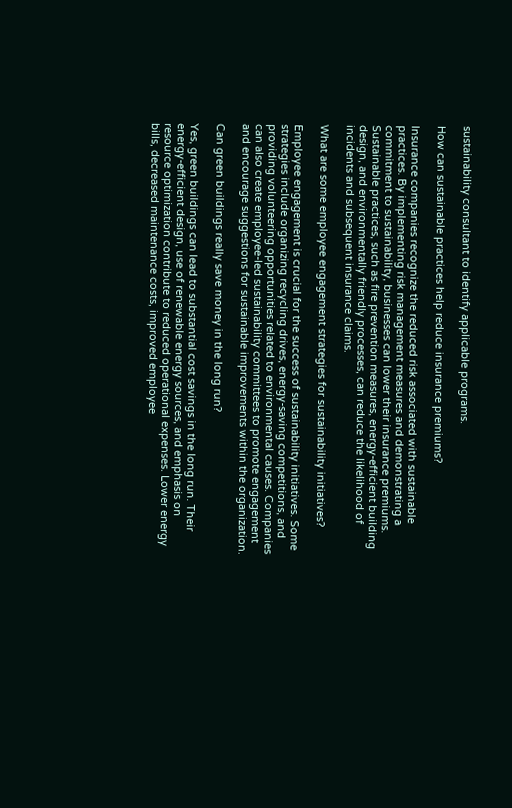sustainability consultant to identify applicable programs.

How can sustainable practices help reduce insurance premiums?

Insurance companies recognize the reduced risk associated with sustainable practices. By implementing risk management measures and demonstrating a commitment to sustainability, businesses can lower their insurance premiums. Sustainable practices, such as fire prevention measures, energy-efficient building design, and environmentally friendly processes, can reduce the likelihood of incidents and subsequent insurance claims.

What are some employee engagement strategies for sustainability initiatives?

Employee engagement is crucial for the success of sustainability initiatives. Some strategies include organizing recycling drives, energy-saving competitions, and providing volunteering opportunities related to environmental causes. Companies can also create employee-led sustainability committees to promote engagement and encourage suggestions for sustainable improvements within the organization.

Can green buildings really save money in the long run?

Yes, green buildings can lead to substantial cost savings in the long run. Their energy-efficient design, use of renewable energy sources, and emphasis on resource optimization contribute to reduced operational expenses. Lower energy bills, decreased maintenance costs, improved employee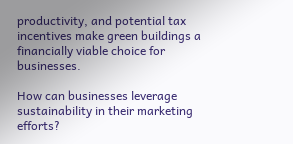productivity, and potential tax incentives make green buildings a financially viable choice for businesses.

How can businesses leverage sustainability in their marketing efforts?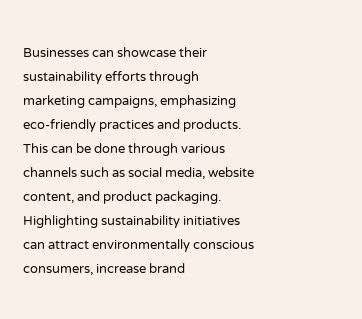Businesses can showcase their sustainability efforts through marketing campaigns, emphasizing eco-friendly practices and products. This can be done through various channels such as social media, website content, and product packaging. Highlighting sustainability initiatives can attract environmentally conscious consumers, increase brand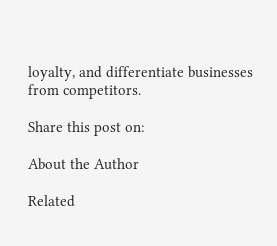loyalty, and differentiate businesses from competitors.

Share this post on:

About the Author

Related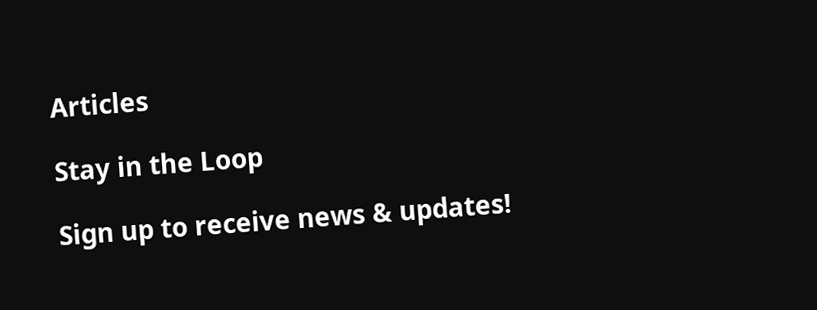Articles

Stay in the Loop

Sign up to receive news & updates!